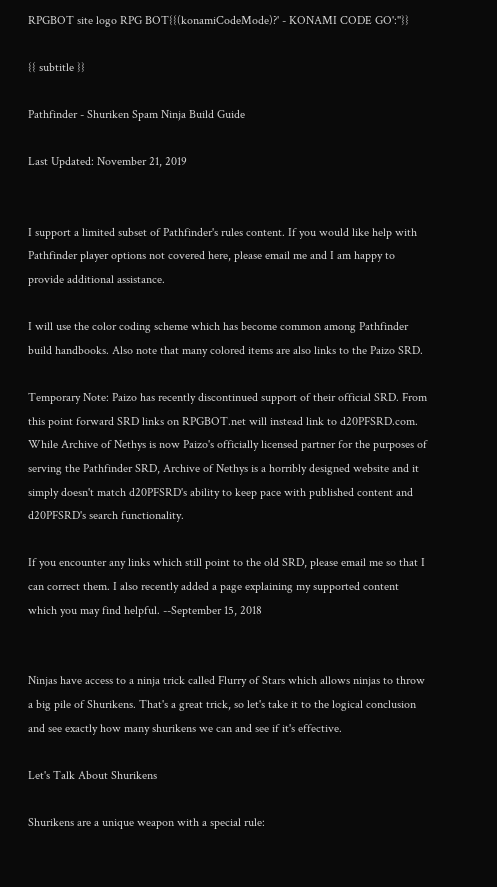RPGBOT site logo RPG BOT{{(konamiCodeMode)?' - KONAMI CODE GO':''}}

{{ subtitle }}

Pathfinder - Shuriken Spam Ninja Build Guide

Last Updated: November 21, 2019


I support a limited subset of Pathfinder's rules content. If you would like help with Pathfinder player options not covered here, please email me and I am happy to provide additional assistance.

I will use the color coding scheme which has become common among Pathfinder build handbooks. Also note that many colored items are also links to the Paizo SRD.

Temporary Note: Paizo has recently discontinued support of their official SRD. From this point forward SRD links on RPGBOT.net will instead link to d20PFSRD.com. While Archive of Nethys is now Paizo's officially licensed partner for the purposes of serving the Pathfinder SRD, Archive of Nethys is a horribly designed website and it simply doesn't match d20PFSRD's ability to keep pace with published content and d20PFSRD's search functionality.

If you encounter any links which still point to the old SRD, please email me so that I can correct them. I also recently added a page explaining my supported content which you may find helpful. --September 15, 2018


Ninjas have access to a ninja trick called Flurry of Stars which allows ninjas to throw a big pile of Shurikens. That's a great trick, so let's take it to the logical conclusion and see exactly how many shurikens we can and see if it's effective.

Let's Talk About Shurikens

Shurikens are a unique weapon with a special rule: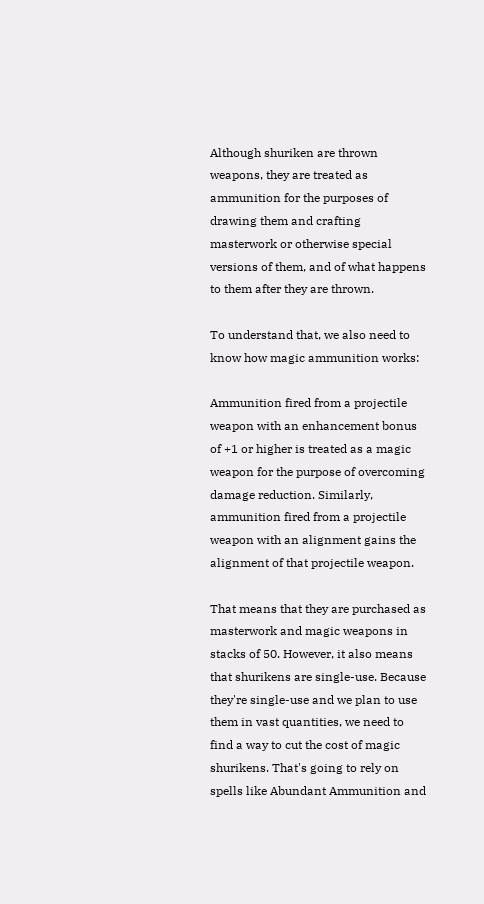Although shuriken are thrown weapons, they are treated as ammunition for the purposes of drawing them and crafting masterwork or otherwise special versions of them, and of what happens to them after they are thrown.

To understand that, we also need to know how magic ammunition works:

Ammunition fired from a projectile weapon with an enhancement bonus of +1 or higher is treated as a magic weapon for the purpose of overcoming damage reduction. Similarly, ammunition fired from a projectile weapon with an alignment gains the alignment of that projectile weapon.

That means that they are purchased as masterwork and magic weapons in stacks of 50. However, it also means that shurikens are single-use. Because they're single-use and we plan to use them in vast quantities, we need to find a way to cut the cost of magic shurikens. That's going to rely on spells like Abundant Ammunition and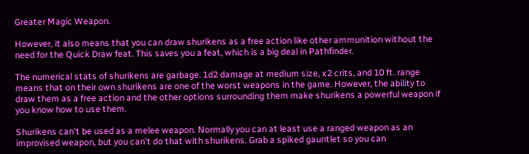Greater Magic Weapon.

However, it also means that you can draw shurikens as a free action like other ammunition without the need for the Quick Draw feat. This saves you a feat, which is a big deal in Pathfinder.

The numerical stats of shurikens are garbage. 1d2 damage at medium size, x2 crits, and 10 ft. range means that on their own shurikens are one of the worst weapons in the game. However, the ability to draw them as a free action and the other options surrounding them make shurikens a powerful weapon if you know how to use them.

Shurikens can't be used as a melee weapon. Normally you can at least use a ranged weapon as an improvised weapon, but you can't do that with shurikens. Grab a spiked gauntlet so you can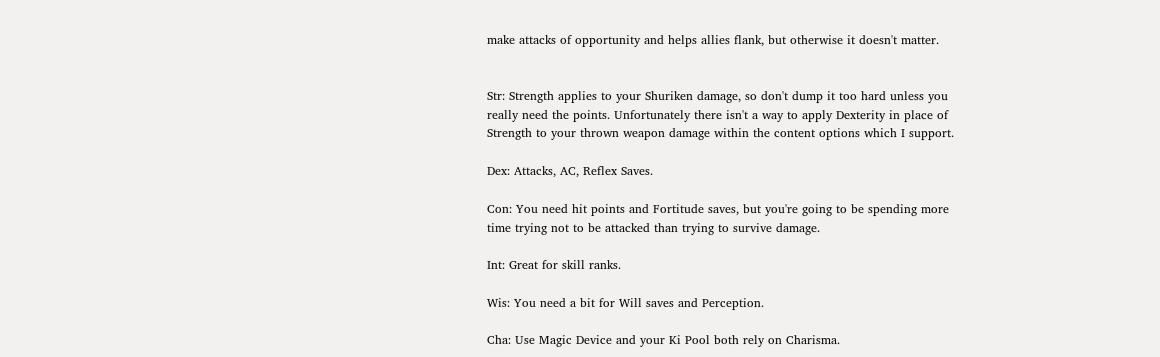make attacks of opportunity and helps allies flank, but otherwise it doesn't matter.


Str: Strength applies to your Shuriken damage, so don't dump it too hard unless you really need the points. Unfortunately there isn't a way to apply Dexterity in place of Strength to your thrown weapon damage within the content options which I support.

Dex: Attacks, AC, Reflex Saves.

Con: You need hit points and Fortitude saves, but you're going to be spending more time trying not to be attacked than trying to survive damage.

Int: Great for skill ranks.

Wis: You need a bit for Will saves and Perception.

Cha: Use Magic Device and your Ki Pool both rely on Charisma.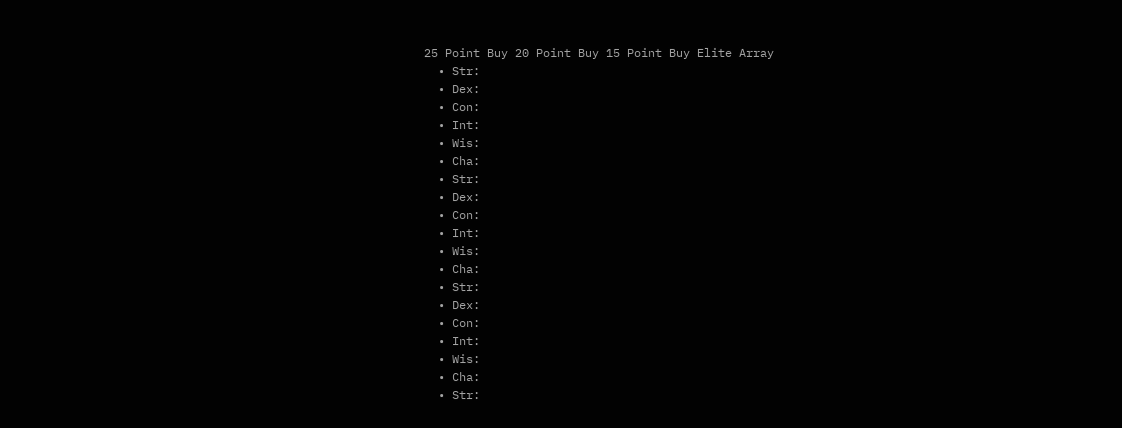25 Point Buy 20 Point Buy 15 Point Buy Elite Array
  • Str:
  • Dex:
  • Con:
  • Int:
  • Wis:
  • Cha:
  • Str:
  • Dex:
  • Con:
  • Int:
  • Wis:
  • Cha:
  • Str:
  • Dex:
  • Con:
  • Int:
  • Wis:
  • Cha:
  • Str: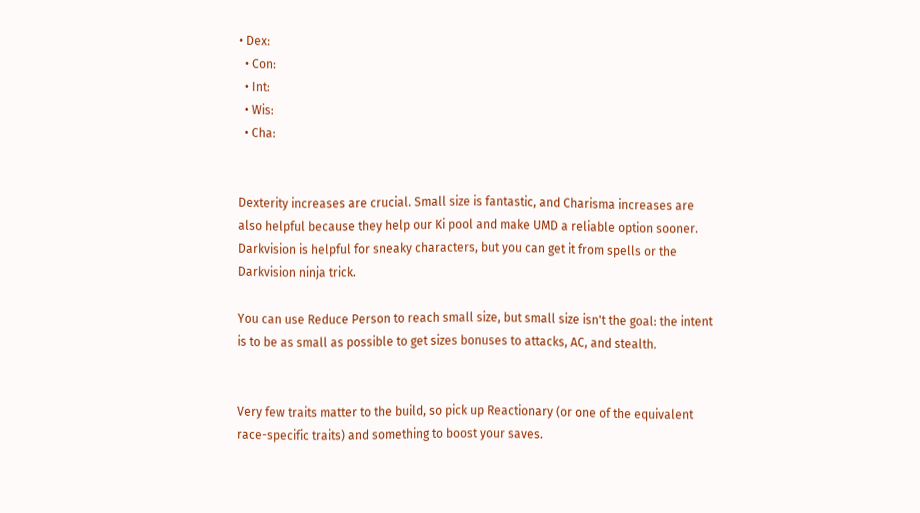• Dex:
  • Con:
  • Int:
  • Wis:
  • Cha:


Dexterity increases are crucial. Small size is fantastic, and Charisma increases are also helpful because they help our Ki pool and make UMD a reliable option sooner. Darkvision is helpful for sneaky characters, but you can get it from spells or the Darkvision ninja trick.

You can use Reduce Person to reach small size, but small size isn't the goal: the intent is to be as small as possible to get sizes bonuses to attacks, AC, and stealth.


Very few traits matter to the build, so pick up Reactionary (or one of the equivalent race-specific traits) and something to boost your saves.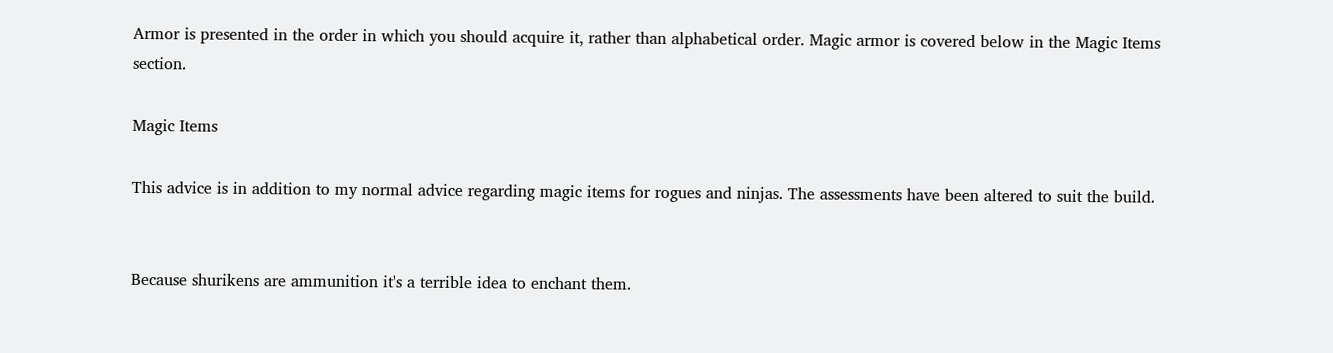Armor is presented in the order in which you should acquire it, rather than alphabetical order. Magic armor is covered below in the Magic Items section.

Magic Items

This advice is in addition to my normal advice regarding magic items for rogues and ninjas. The assessments have been altered to suit the build.


Because shurikens are ammunition it's a terrible idea to enchant them.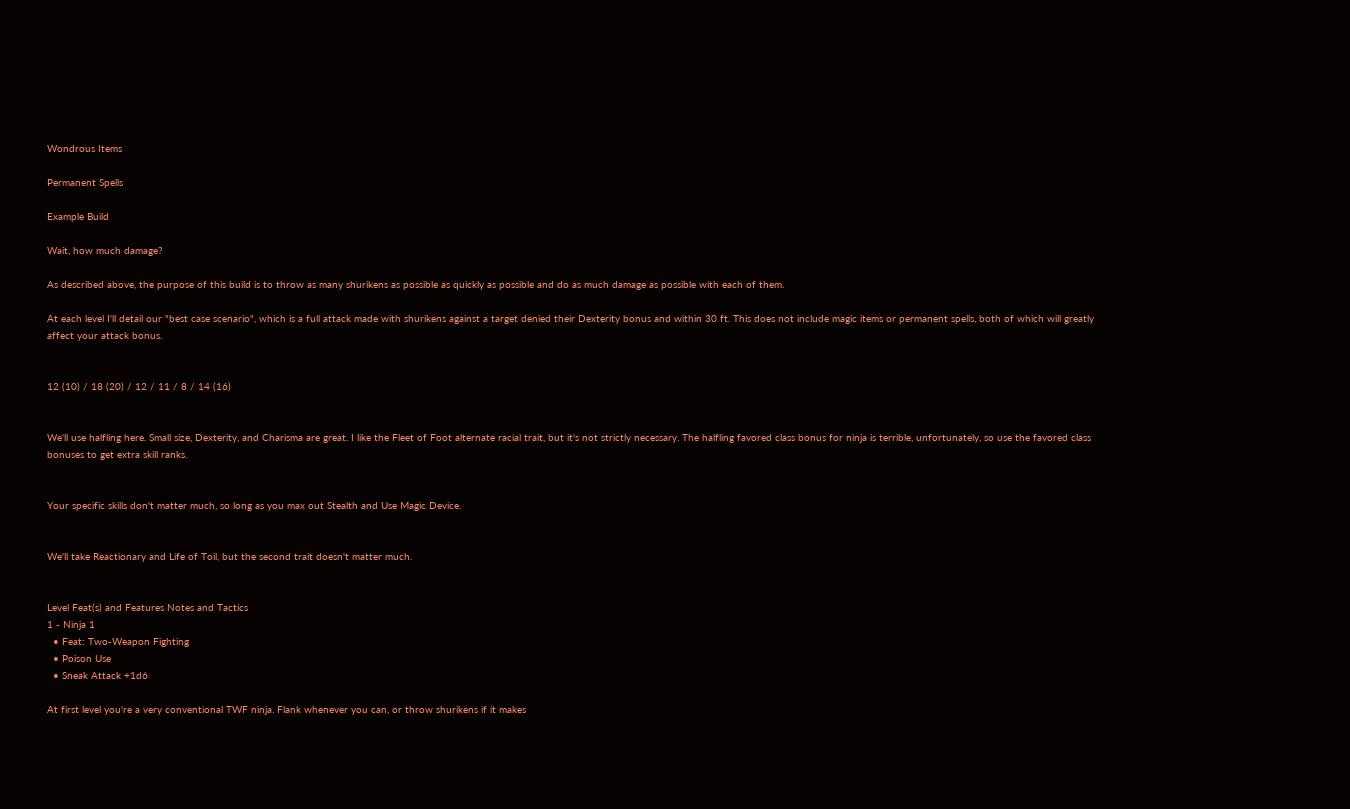Wondrous Items

Permanent Spells

Example Build

Wait, how much damage?

As described above, the purpose of this build is to throw as many shurikens as possible as quickly as possible and do as much damage as possible with each of them.

At each level I'll detail our "best case scenario", which is a full attack made with shurikens against a target denied their Dexterity bonus and within 30 ft. This does not include magic items or permanent spells, both of which will greatly affect your attack bonus.


12 (10) / 18 (20) / 12 / 11 / 8 / 14 (16)


We'll use halfling here. Small size, Dexterity, and Charisma are great. I like the Fleet of Foot alternate racial trait, but it's not strictly necessary. The halfling favored class bonus for ninja is terrible, unfortunately, so use the favored class bonuses to get extra skill ranks.


Your specific skills don't matter much, so long as you max out Stealth and Use Magic Device.


We'll take Reactionary and Life of Toil, but the second trait doesn't matter much.


Level Feat(s) and Features Notes and Tactics
1 - Ninja 1
  • Feat: Two-Weapon Fighting
  • Poison Use
  • Sneak Attack +1d6

At first level you're a very conventional TWF ninja. Flank whenever you can, or throw shurikens if it makes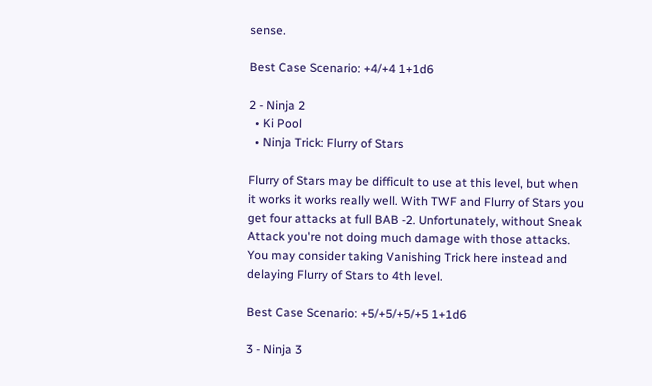sense.

Best Case Scenario: +4/+4 1+1d6

2 - Ninja 2
  • Ki Pool
  • Ninja Trick: Flurry of Stars

Flurry of Stars may be difficult to use at this level, but when it works it works really well. With TWF and Flurry of Stars you get four attacks at full BAB -2. Unfortunately, without Sneak Attack you're not doing much damage with those attacks. You may consider taking Vanishing Trick here instead and delaying Flurry of Stars to 4th level.

Best Case Scenario: +5/+5/+5/+5 1+1d6

3 - Ninja 3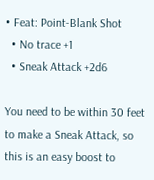• Feat: Point-Blank Shot
  • No trace +1
  • Sneak Attack +2d6

You need to be within 30 feet to make a Sneak Attack, so this is an easy boost to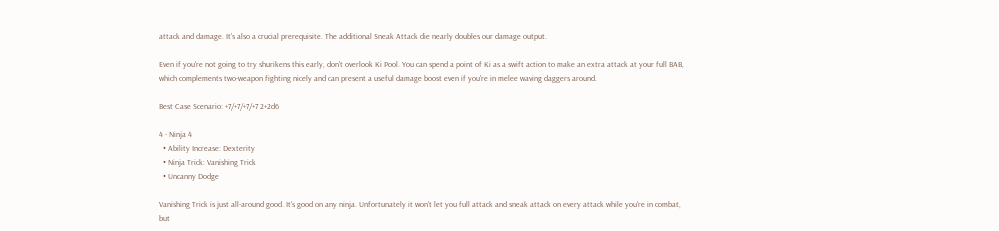attack and damage. It's also a crucial prerequisite. The additional Sneak Attack die nearly doubles our damage output.

Even if you're not going to try shurikens this early, don't overlook Ki Pool. You can spend a point of Ki as a swift action to make an extra attack at your full BAB, which complements two-weapon fighting nicely and can present a useful damage boost even if you're in melee waving daggers around.

Best Case Scenario: +7/+7/+7/+7 2+2d6

4 - Ninja 4
  • Ability Increase: Dexterity
  • Ninja Trick: Vanishing Trick
  • Uncanny Dodge

Vanishing Trick is just all-around good. It's good on any ninja. Unfortunately it won't let you full attack and sneak attack on every attack while you're in combat, but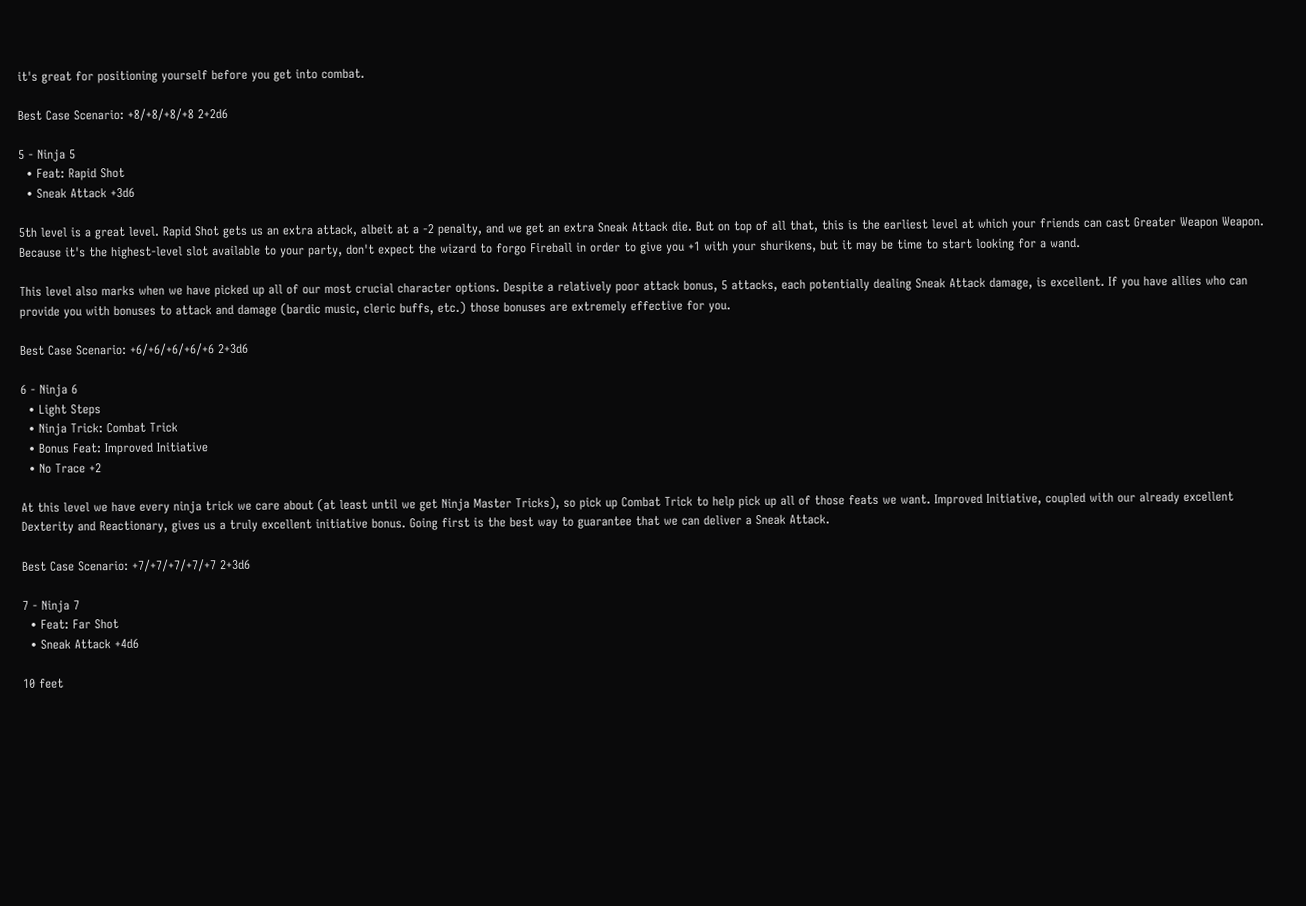it's great for positioning yourself before you get into combat.

Best Case Scenario: +8/+8/+8/+8 2+2d6

5 - Ninja 5
  • Feat: Rapid Shot
  • Sneak Attack +3d6

5th level is a great level. Rapid Shot gets us an extra attack, albeit at a -2 penalty, and we get an extra Sneak Attack die. But on top of all that, this is the earliest level at which your friends can cast Greater Weapon Weapon. Because it's the highest-level slot available to your party, don't expect the wizard to forgo Fireball in order to give you +1 with your shurikens, but it may be time to start looking for a wand.

This level also marks when we have picked up all of our most crucial character options. Despite a relatively poor attack bonus, 5 attacks, each potentially dealing Sneak Attack damage, is excellent. If you have allies who can provide you with bonuses to attack and damage (bardic music, cleric buffs, etc.) those bonuses are extremely effective for you.

Best Case Scenario: +6/+6/+6/+6/+6 2+3d6

6 - Ninja 6
  • Light Steps
  • Ninja Trick: Combat Trick
  • Bonus Feat: Improved Initiative
  • No Trace +2

At this level we have every ninja trick we care about (at least until we get Ninja Master Tricks), so pick up Combat Trick to help pick up all of those feats we want. Improved Initiative, coupled with our already excellent Dexterity and Reactionary, gives us a truly excellent initiative bonus. Going first is the best way to guarantee that we can deliver a Sneak Attack.

Best Case Scenario: +7/+7/+7/+7/+7 2+3d6

7 - Ninja 7
  • Feat: Far Shot
  • Sneak Attack +4d6

10 feet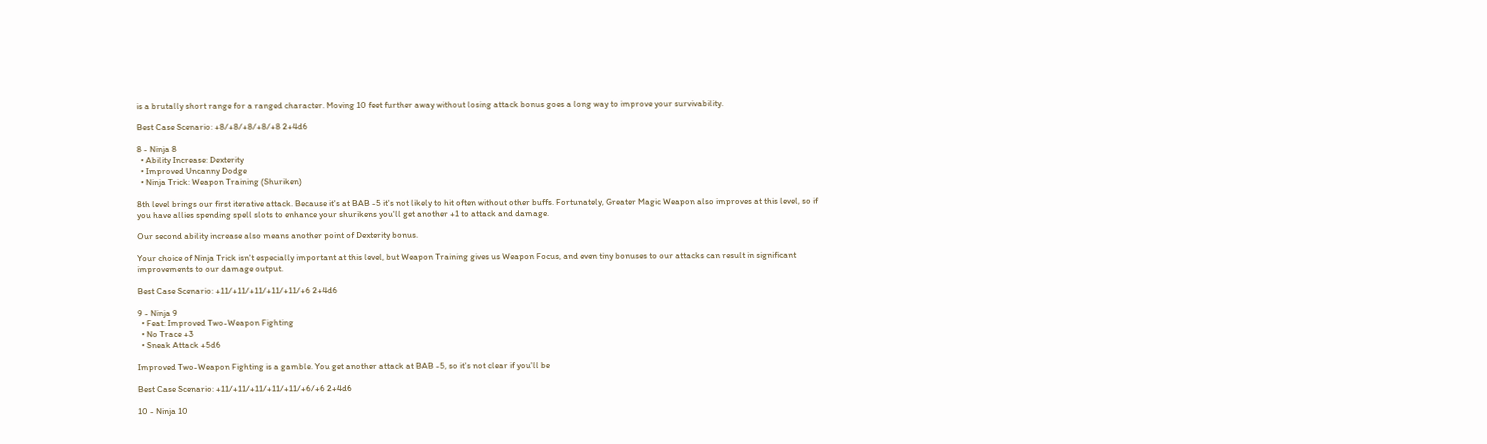is a brutally short range for a ranged character. Moving 10 feet further away without losing attack bonus goes a long way to improve your survivability.

Best Case Scenario: +8/+8/+8/+8/+8 2+4d6

8 - Ninja 8
  • Ability Increase: Dexterity
  • Improved Uncanny Dodge
  • Ninja Trick: Weapon Training (Shuriken)

8th level brings our first iterative attack. Because it's at BAB -5 it's not likely to hit often without other buffs. Fortunately, Greater Magic Weapon also improves at this level, so if you have allies spending spell slots to enhance your shurikens you'll get another +1 to attack and damage.

Our second ability increase also means another point of Dexterity bonus.

Your choice of Ninja Trick isn't especially important at this level, but Weapon Training gives us Weapon Focus, and even tiny bonuses to our attacks can result in significant improvements to our damage output.

Best Case Scenario: +11/+11/+11/+11/+11/+6 2+4d6

9 - Ninja 9
  • Feat: Improved Two-Weapon Fighting
  • No Trace +3
  • Sneak Attack +5d6

Improved Two-Weapon Fighting is a gamble. You get another attack at BAB -5, so it's not clear if you'll be

Best Case Scenario: +11/+11/+11/+11/+11/+6/+6 2+4d6

10 - Ninja 10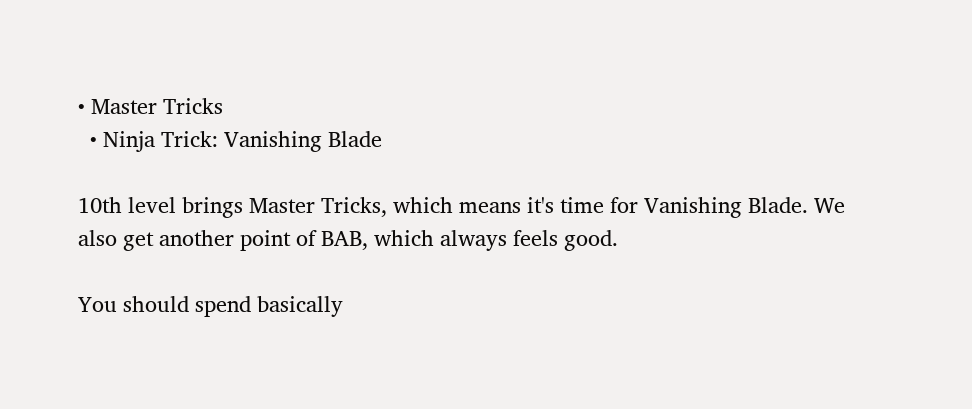• Master Tricks
  • Ninja Trick: Vanishing Blade

10th level brings Master Tricks, which means it's time for Vanishing Blade. We also get another point of BAB, which always feels good.

You should spend basically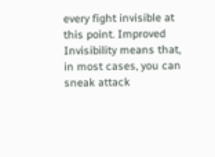every fight invisible at this point. Improved Invisibility means that, in most cases, you can sneak attack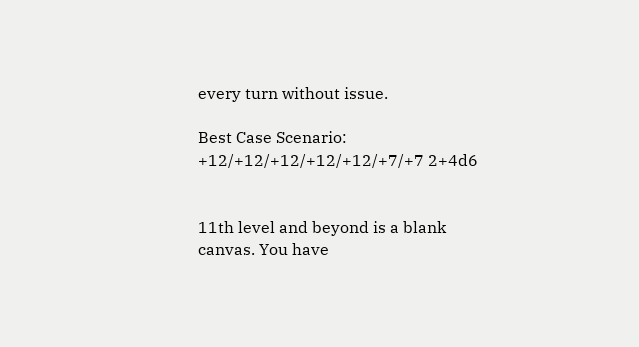every turn without issue.

Best Case Scenario: +12/+12/+12/+12/+12/+7/+7 2+4d6


11th level and beyond is a blank canvas. You have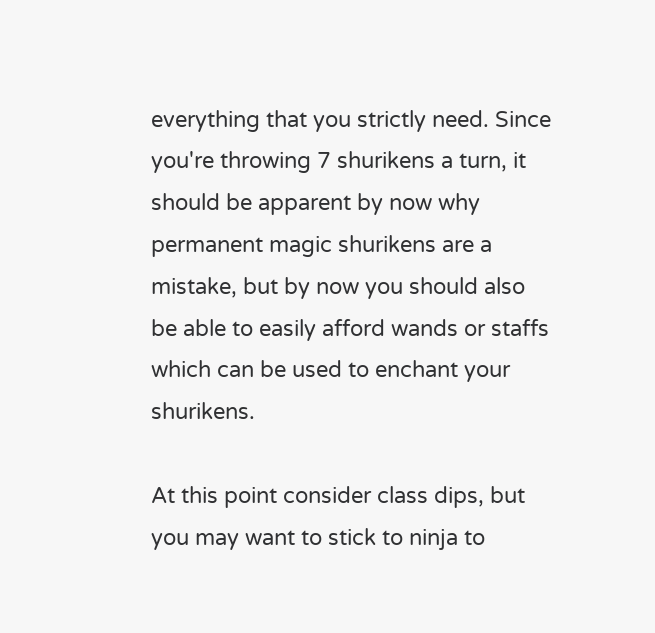everything that you strictly need. Since you're throwing 7 shurikens a turn, it should be apparent by now why permanent magic shurikens are a mistake, but by now you should also be able to easily afford wands or staffs which can be used to enchant your shurikens.

At this point consider class dips, but you may want to stick to ninja to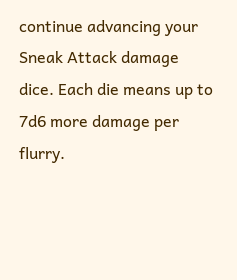continue advancing your Sneak Attack damage dice. Each die means up to 7d6 more damage per flurry.